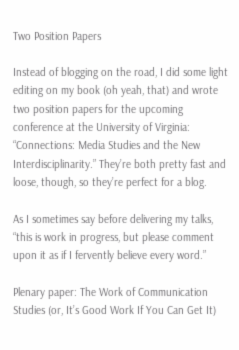Two Position Papers

Instead of blogging on the road, I did some light editing on my book (oh yeah, that) and wrote two position papers for the upcoming conference at the University of Virginia: “Connections: Media Studies and the New Interdisciplinarity.” They’re both pretty fast and loose, though, so they’re perfect for a blog.

As I sometimes say before delivering my talks, “this is work in progress, but please comment upon it as if I fervently believe every word.”

Plenary paper: The Work of Communication Studies (or, It’s Good Work If You Can Get It)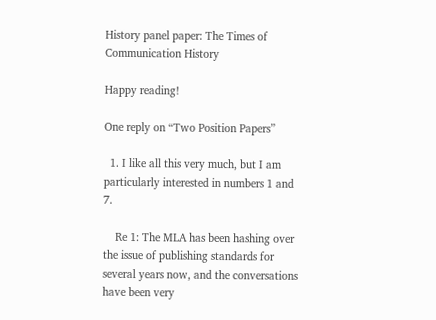History panel paper: The Times of Communication History

Happy reading!

One reply on “Two Position Papers”

  1. I like all this very much, but I am particularly interested in numbers 1 and 7.

    Re 1: The MLA has been hashing over the issue of publishing standards for several years now, and the conversations have been very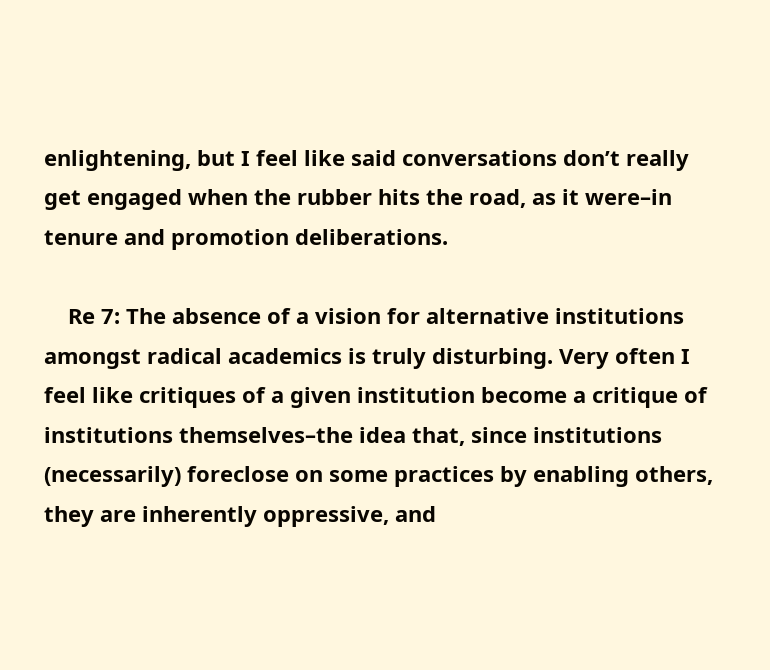enlightening, but I feel like said conversations don’t really get engaged when the rubber hits the road, as it were–in tenure and promotion deliberations.

    Re 7: The absence of a vision for alternative institutions amongst radical academics is truly disturbing. Very often I feel like critiques of a given institution become a critique of institutions themselves–the idea that, since institutions (necessarily) foreclose on some practices by enabling others, they are inherently oppressive, and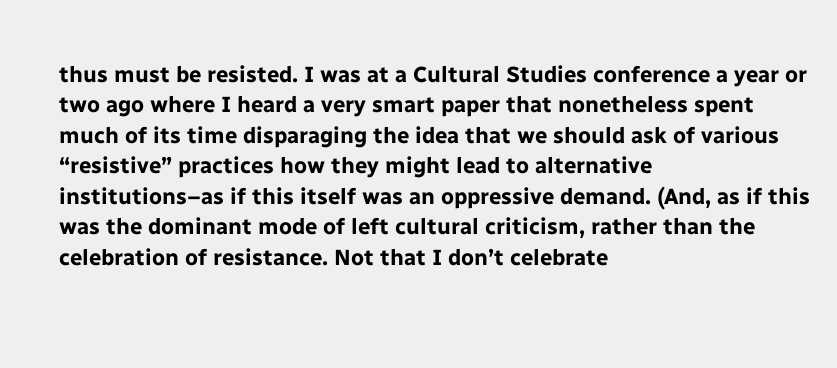thus must be resisted. I was at a Cultural Studies conference a year or two ago where I heard a very smart paper that nonetheless spent much of its time disparaging the idea that we should ask of various “resistive” practices how they might lead to alternative institutions–as if this itself was an oppressive demand. (And, as if this was the dominant mode of left cultural criticism, rather than the celebration of resistance. Not that I don’t celebrate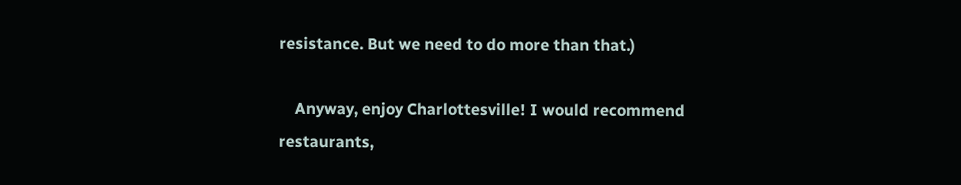resistance. But we need to do more than that.)

    Anyway, enjoy Charlottesville! I would recommend restaurants,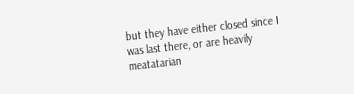but they have either closed since I was last there, or are heavily meatatarian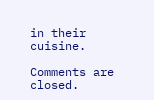in their cuisine.

Comments are closed.